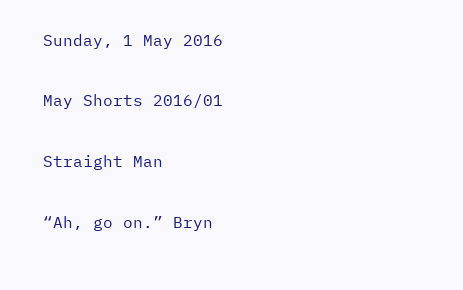Sunday, 1 May 2016

May Shorts 2016/01

Straight Man

“Ah, go on.” Bryn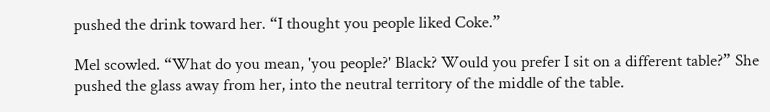pushed the drink toward her. “I thought you people liked Coke.”

Mel scowled. “What do you mean, 'you people?' Black? Would you prefer I sit on a different table?” She pushed the glass away from her, into the neutral territory of the middle of the table.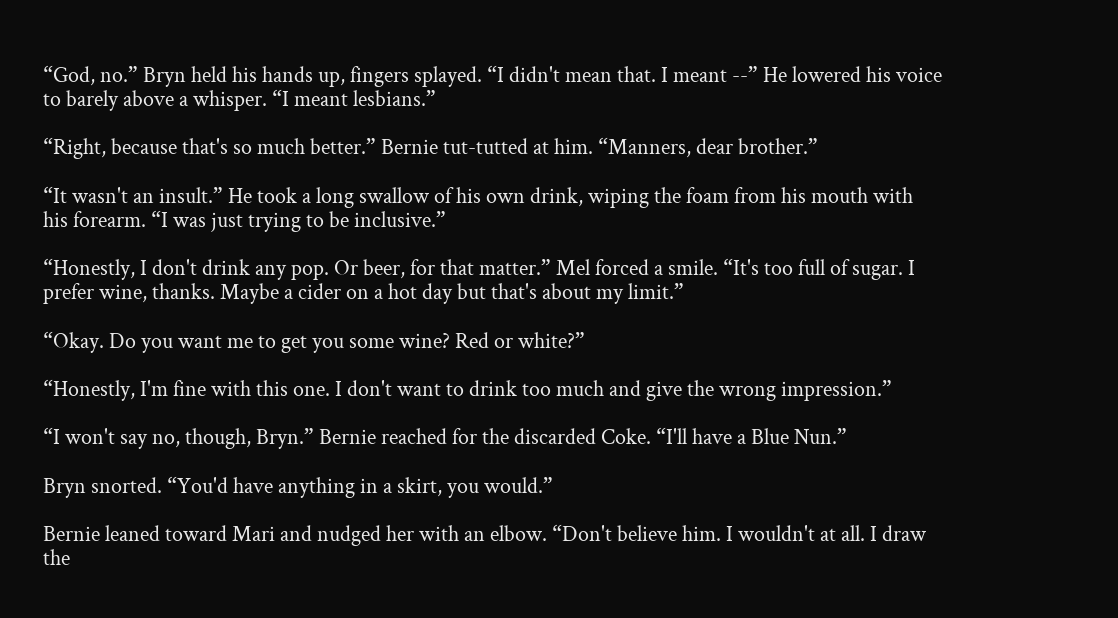“God, no.” Bryn held his hands up, fingers splayed. “I didn't mean that. I meant --” He lowered his voice to barely above a whisper. “I meant lesbians.”

“Right, because that's so much better.” Bernie tut-tutted at him. “Manners, dear brother.”

“It wasn't an insult.” He took a long swallow of his own drink, wiping the foam from his mouth with his forearm. “I was just trying to be inclusive.”

“Honestly, I don't drink any pop. Or beer, for that matter.” Mel forced a smile. “It's too full of sugar. I prefer wine, thanks. Maybe a cider on a hot day but that's about my limit.”

“Okay. Do you want me to get you some wine? Red or white?”

“Honestly, I'm fine with this one. I don't want to drink too much and give the wrong impression.”

“I won't say no, though, Bryn.” Bernie reached for the discarded Coke. “I'll have a Blue Nun.”

Bryn snorted. “You'd have anything in a skirt, you would.”

Bernie leaned toward Mari and nudged her with an elbow. “Don't believe him. I wouldn't at all. I draw the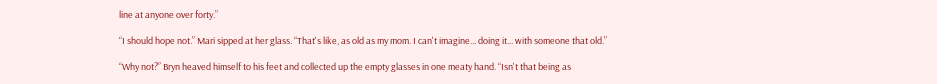line at anyone over forty.”

“I should hope not.” Mari sipped at her glass. “That's like, as old as my mom. I can't imagine... doing it... with someone that old.”

“Why not?” Bryn heaved himself to his feet and collected up the empty glasses in one meaty hand. “Isn't that being as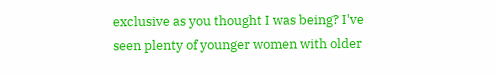exclusive as you thought I was being? I've seen plenty of younger women with older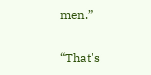men.”

“That's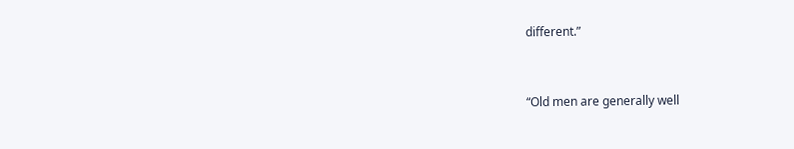different.”


“Old men are generally well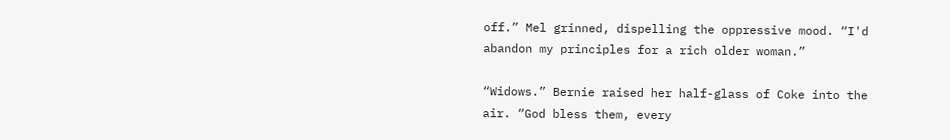off.” Mel grinned, dispelling the oppressive mood. “I'd abandon my principles for a rich older woman.”

“Widows.” Bernie raised her half-glass of Coke into the air. “God bless them, every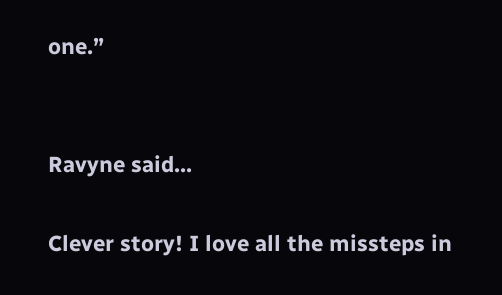one.”


Ravyne said...

Clever story! I love all the missteps in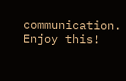communication. Enjoy this!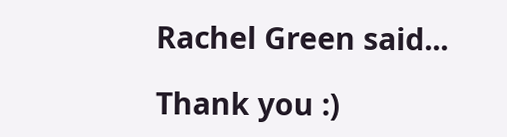Rachel Green said...

Thank you :)